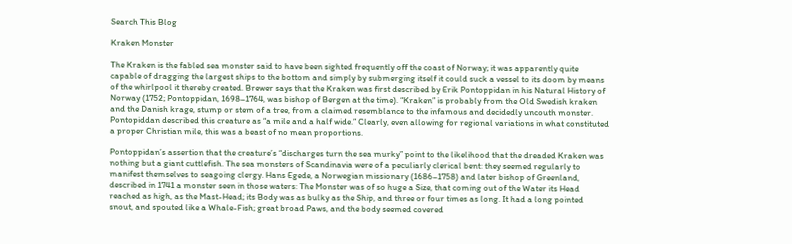Search This Blog

Kraken Monster

The Kraken is the fabled sea monster said to have been sighted frequently off the coast of Norway; it was apparently quite capable of dragging the largest ships to the bottom and simply by submerging itself it could suck a vessel to its doom by means of the whirlpool it thereby created. Brewer says that the Kraken was first described by Erik Pontoppidan in his Natural History of Norway (1752; Pontoppidan, 1698–1764, was bishop of Bergen at the time). “Kraken” is probably from the Old Swedish kraken and the Danish krage, stump or stem of a tree, from a claimed resemblance to the infamous and decidedly uncouth monster. Pontopiddan described this creature as “a mile and a half wide.” Clearly, even allowing for regional variations in what constituted a proper Christian mile, this was a beast of no mean proportions.

Pontoppidan’s assertion that the creature’s “discharges turn the sea murky” point to the likelihood that the dreaded Kraken was nothing but a giant cuttlefish. The sea monsters of Scandinavia were of a peculiarly clerical bent: they seemed regularly to manifest themselves to seagoing clergy. Hans Egede, a Norwegian missionary (1686–1758) and later bishop of Greenland, described in 1741 a monster seen in those waters: The Monster was of so huge a Size, that coming out of the Water its Head reached as high, as the Mast-Head; its Body was as bulky as the Ship, and three or four times as long. It had a long pointed snout, and spouted like a Whale-Fish; great broad Paws, and the body seemed covered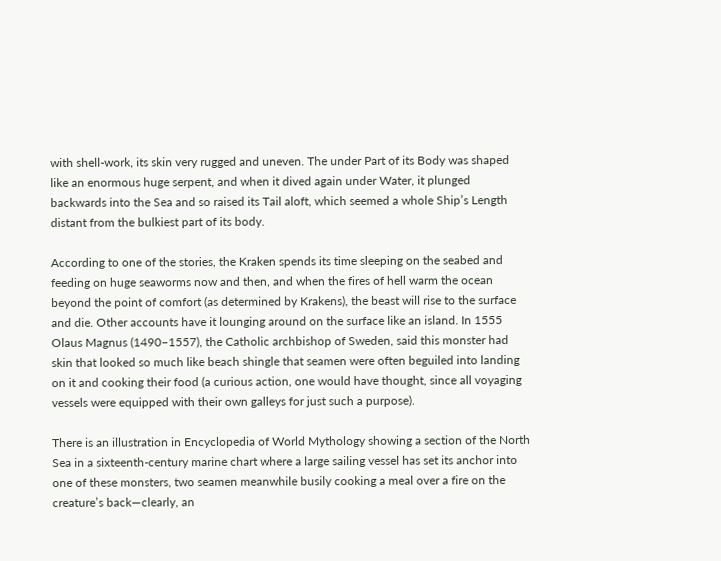with shell-work, its skin very rugged and uneven. The under Part of its Body was shaped like an enormous huge serpent, and when it dived again under Water, it plunged backwards into the Sea and so raised its Tail aloft, which seemed a whole Ship’s Length distant from the bulkiest part of its body.

According to one of the stories, the Kraken spends its time sleeping on the seabed and feeding on huge seaworms now and then, and when the fires of hell warm the ocean beyond the point of comfort (as determined by Krakens), the beast will rise to the surface and die. Other accounts have it lounging around on the surface like an island. In 1555 Olaus Magnus (1490–1557), the Catholic archbishop of Sweden, said this monster had skin that looked so much like beach shingle that seamen were often beguiled into landing on it and cooking their food (a curious action, one would have thought, since all voyaging vessels were equipped with their own galleys for just such a purpose).

There is an illustration in Encyclopedia of World Mythology showing a section of the North Sea in a sixteenth-century marine chart where a large sailing vessel has set its anchor into one of these monsters, two seamen meanwhile busily cooking a meal over a fire on the creature’s back—clearly, an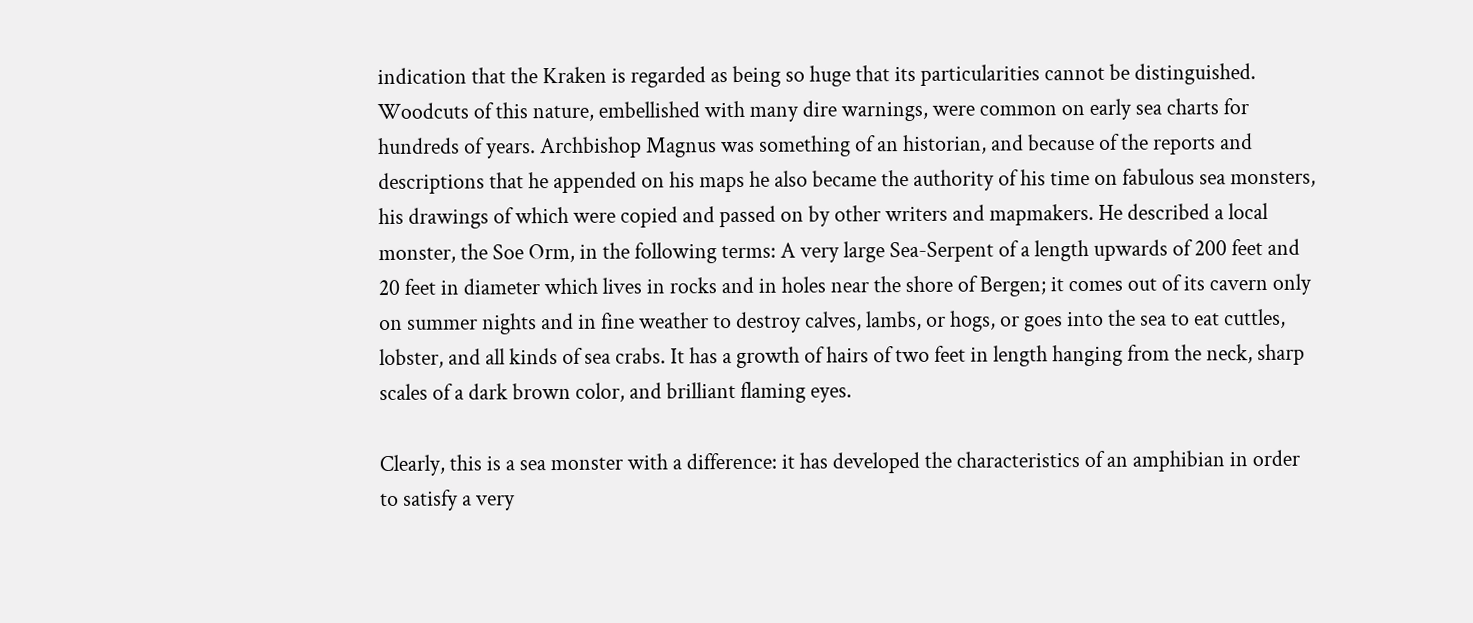indication that the Kraken is regarded as being so huge that its particularities cannot be distinguished. Woodcuts of this nature, embellished with many dire warnings, were common on early sea charts for hundreds of years. Archbishop Magnus was something of an historian, and because of the reports and descriptions that he appended on his maps he also became the authority of his time on fabulous sea monsters, his drawings of which were copied and passed on by other writers and mapmakers. He described a local monster, the Soe Orm, in the following terms: A very large Sea-Serpent of a length upwards of 200 feet and 20 feet in diameter which lives in rocks and in holes near the shore of Bergen; it comes out of its cavern only on summer nights and in fine weather to destroy calves, lambs, or hogs, or goes into the sea to eat cuttles, lobster, and all kinds of sea crabs. It has a growth of hairs of two feet in length hanging from the neck, sharp scales of a dark brown color, and brilliant flaming eyes.

Clearly, this is a sea monster with a difference: it has developed the characteristics of an amphibian in order to satisfy a very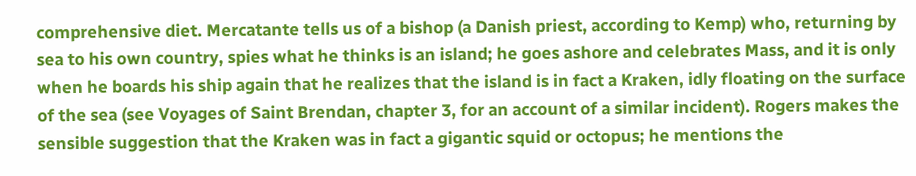comprehensive diet. Mercatante tells us of a bishop (a Danish priest, according to Kemp) who, returning by sea to his own country, spies what he thinks is an island; he goes ashore and celebrates Mass, and it is only when he boards his ship again that he realizes that the island is in fact a Kraken, idly floating on the surface of the sea (see Voyages of Saint Brendan, chapter 3, for an account of a similar incident). Rogers makes the sensible suggestion that the Kraken was in fact a gigantic squid or octopus; he mentions the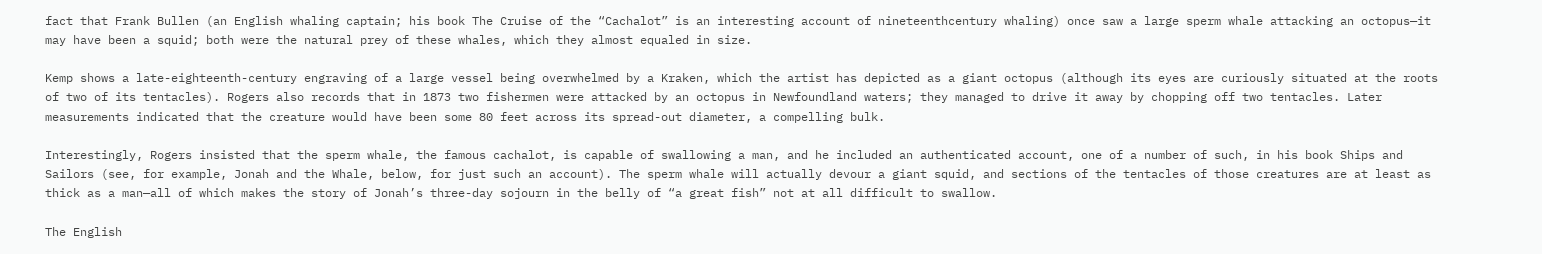fact that Frank Bullen (an English whaling captain; his book The Cruise of the “Cachalot” is an interesting account of nineteenthcentury whaling) once saw a large sperm whale attacking an octopus—it may have been a squid; both were the natural prey of these whales, which they almost equaled in size.

Kemp shows a late-eighteenth-century engraving of a large vessel being overwhelmed by a Kraken, which the artist has depicted as a giant octopus (although its eyes are curiously situated at the roots of two of its tentacles). Rogers also records that in 1873 two fishermen were attacked by an octopus in Newfoundland waters; they managed to drive it away by chopping off two tentacles. Later measurements indicated that the creature would have been some 80 feet across its spread-out diameter, a compelling bulk.

Interestingly, Rogers insisted that the sperm whale, the famous cachalot, is capable of swallowing a man, and he included an authenticated account, one of a number of such, in his book Ships and Sailors (see, for example, Jonah and the Whale, below, for just such an account). The sperm whale will actually devour a giant squid, and sections of the tentacles of those creatures are at least as thick as a man—all of which makes the story of Jonah’s three-day sojourn in the belly of “a great fish” not at all difficult to swallow.

The English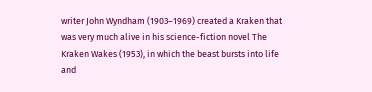writer John Wyndham (1903–1969) created a Kraken that was very much alive in his science-fiction novel The Kraken Wakes (1953), in which the beast bursts into life and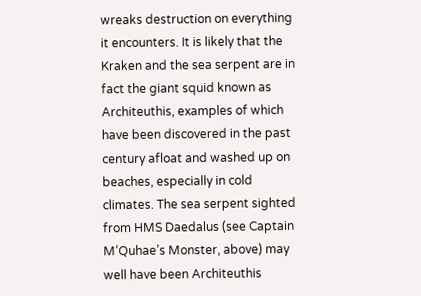wreaks destruction on everything it encounters. It is likely that the Kraken and the sea serpent are in fact the giant squid known as Architeuthis, examples of which have been discovered in the past century afloat and washed up on beaches, especially in cold climates. The sea serpent sighted from HMS Daedalus (see Captain M’Quhae’s Monster, above) may well have been Architeuthis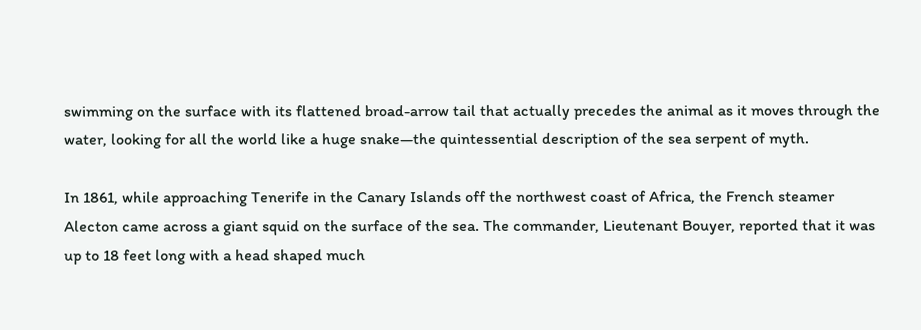swimming on the surface with its flattened broad-arrow tail that actually precedes the animal as it moves through the water, looking for all the world like a huge snake—the quintessential description of the sea serpent of myth.

In 1861, while approaching Tenerife in the Canary Islands off the northwest coast of Africa, the French steamer Alecton came across a giant squid on the surface of the sea. The commander, Lieutenant Bouyer, reported that it was up to 18 feet long with a head shaped much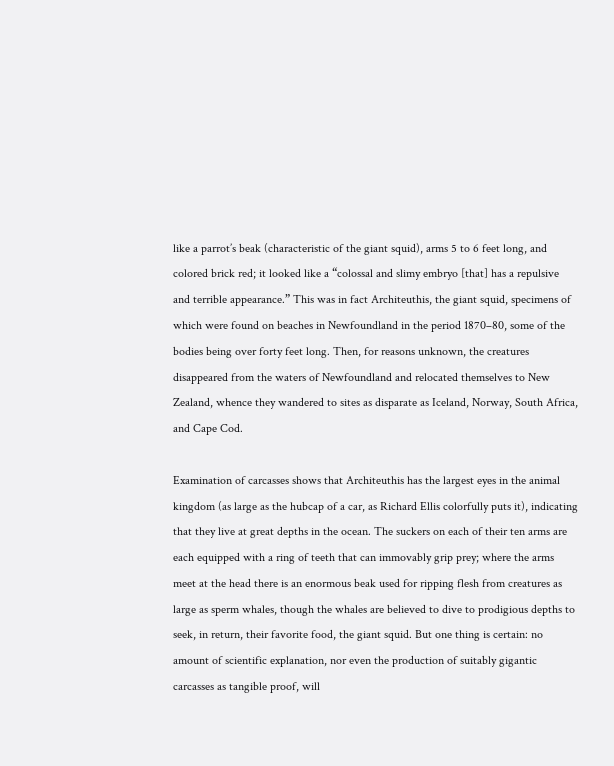like a parrot’s beak (characteristic of the giant squid), arms 5 to 6 feet long, and colored brick red; it looked like a “colossal and slimy embryo [that] has a repulsive and terrible appearance.” This was in fact Architeuthis, the giant squid, specimens of which were found on beaches in Newfoundland in the period 1870–80, some of the bodies being over forty feet long. Then, for reasons unknown, the creatures disappeared from the waters of Newfoundland and relocated themselves to New Zealand, whence they wandered to sites as disparate as Iceland, Norway, South Africa, and Cape Cod.

Examination of carcasses shows that Architeuthis has the largest eyes in the animal kingdom (as large as the hubcap of a car, as Richard Ellis colorfully puts it), indicating that they live at great depths in the ocean. The suckers on each of their ten arms are each equipped with a ring of teeth that can immovably grip prey; where the arms meet at the head there is an enormous beak used for ripping flesh from creatures as large as sperm whales, though the whales are believed to dive to prodigious depths to seek, in return, their favorite food, the giant squid. But one thing is certain: no amount of scientific explanation, nor even the production of suitably gigantic carcasses as tangible proof, will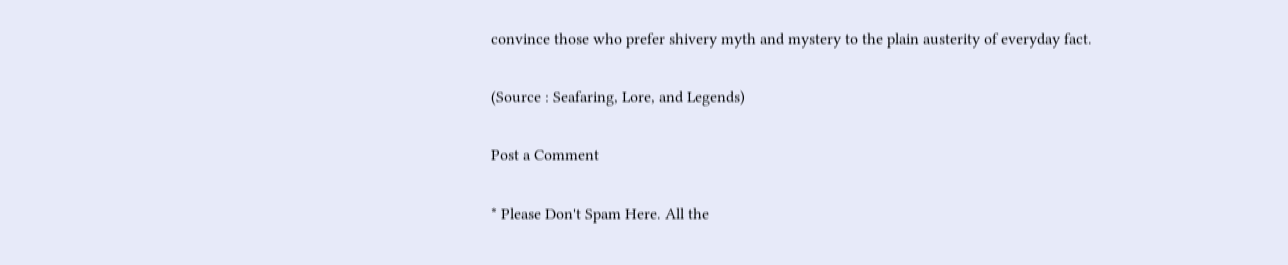convince those who prefer shivery myth and mystery to the plain austerity of everyday fact.

(Source : Seafaring, Lore, and Legends)

Post a Comment

* Please Don't Spam Here. All the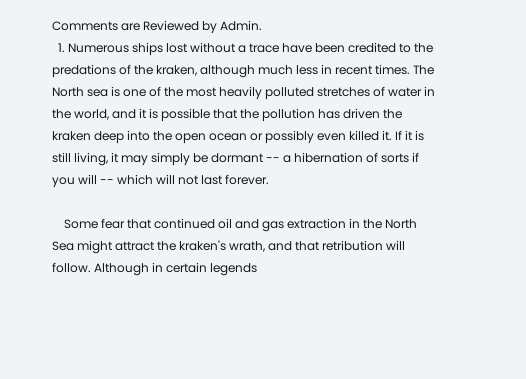Comments are Reviewed by Admin.
  1. Numerous ships lost without a trace have been credited to the predations of the kraken, although much less in recent times. The North sea is one of the most heavily polluted stretches of water in the world, and it is possible that the pollution has driven the kraken deep into the open ocean or possibly even killed it. If it is still living, it may simply be dormant -- a hibernation of sorts if you will -- which will not last forever.

    Some fear that continued oil and gas extraction in the North Sea might attract the kraken's wrath, and that retribution will follow. Although in certain legends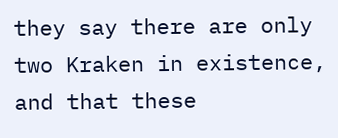they say there are only two Kraken in existence, and that these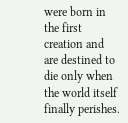were born in the first creation and are destined to die only when the world itself finally perishes.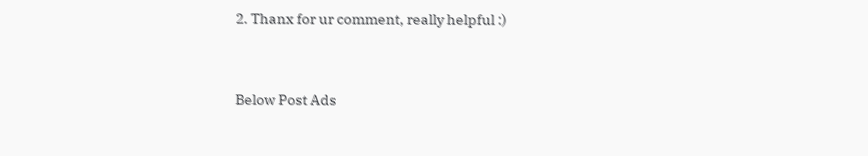2. Thanx for ur comment, really helpful :)


Below Post Ads